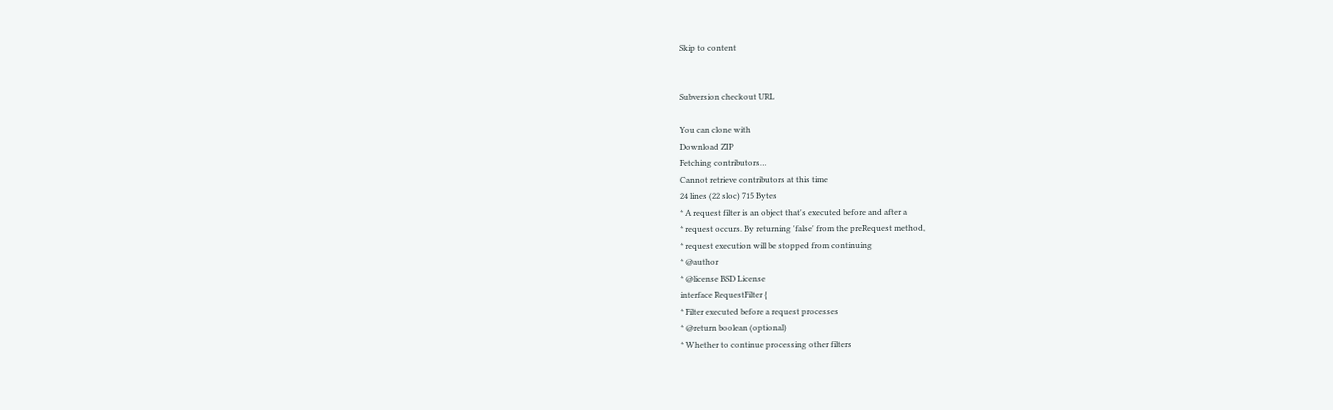Skip to content


Subversion checkout URL

You can clone with
Download ZIP
Fetching contributors…
Cannot retrieve contributors at this time
24 lines (22 sloc) 715 Bytes
* A request filter is an object that's executed before and after a
* request occurs. By returning 'false' from the preRequest method,
* request execution will be stopped from continuing
* @author
* @license BSD License
interface RequestFilter {
* Filter executed before a request processes
* @return boolean (optional)
* Whether to continue processing other filters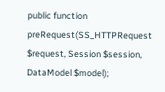public function preRequest(SS_HTTPRequest $request, Session $session, DataModel $model);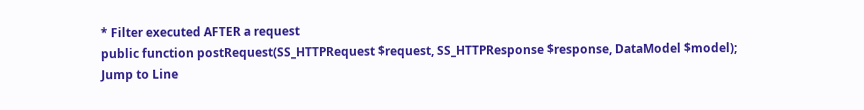* Filter executed AFTER a request
public function postRequest(SS_HTTPRequest $request, SS_HTTPResponse $response, DataModel $model);
Jump to Line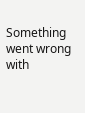Something went wrong with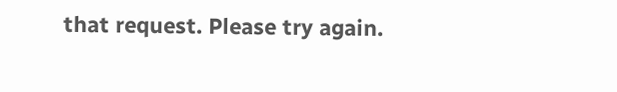that request. Please try again.